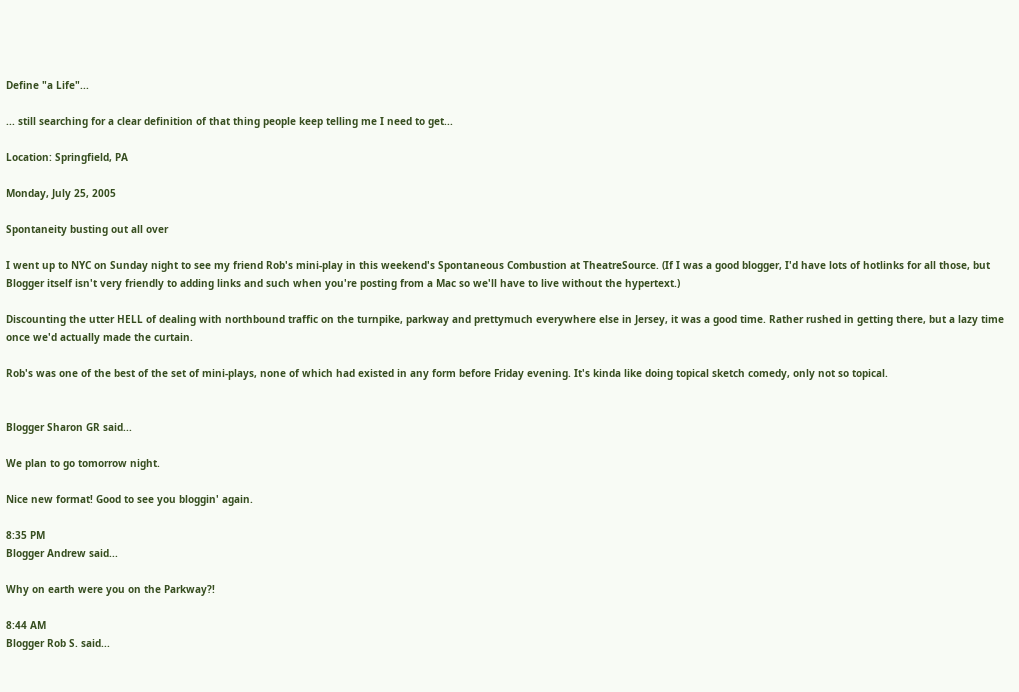Define "a Life"...

... still searching for a clear definition of that thing people keep telling me I need to get...

Location: Springfield, PA

Monday, July 25, 2005

Spontaneity busting out all over

I went up to NYC on Sunday night to see my friend Rob's mini-play in this weekend's Spontaneous Combustion at TheatreSource. (If I was a good blogger, I'd have lots of hotlinks for all those, but Blogger itself isn't very friendly to adding links and such when you're posting from a Mac so we'll have to live without the hypertext.)

Discounting the utter HELL of dealing with northbound traffic on the turnpike, parkway and prettymuch everywhere else in Jersey, it was a good time. Rather rushed in getting there, but a lazy time once we'd actually made the curtain.

Rob's was one of the best of the set of mini-plays, none of which had existed in any form before Friday evening. It's kinda like doing topical sketch comedy, only not so topical.


Blogger Sharon GR said...

We plan to go tomorrow night.

Nice new format! Good to see you bloggin' again.

8:35 PM
Blogger Andrew said...

Why on earth were you on the Parkway?!

8:44 AM
Blogger Rob S. said...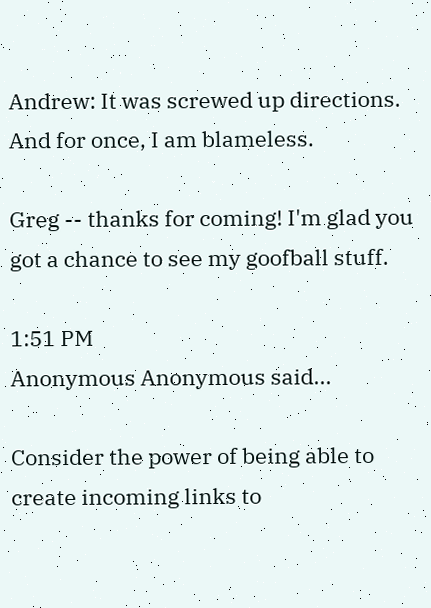Andrew: It was screwed up directions. And for once, I am blameless.

Greg -- thanks for coming! I'm glad you got a chance to see my goofball stuff.

1:51 PM
Anonymous Anonymous said...

Consider the power of being able to create incoming links to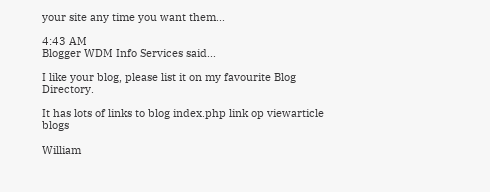your site any time you want them...

4:43 AM
Blogger WDM Info Services said...

I like your blog, please list it on my favourite Blog Directory.

It has lots of links to blog index.php link op viewarticle blogs

William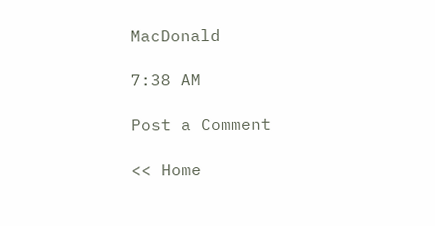MacDonald

7:38 AM

Post a Comment

<< Home